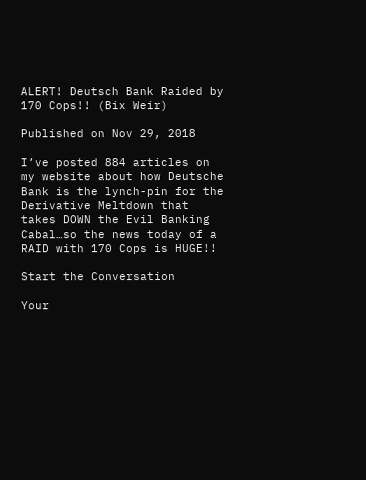ALERT! Deutsch Bank Raided by 170 Cops!! (Bix Weir)

Published on Nov 29, 2018

I’ve posted 884 articles on my website about how Deutsche Bank is the lynch-pin for the Derivative Meltdown that takes DOWN the Evil Banking Cabal…so the news today of a RAID with 170 Cops is HUGE!!

Start the Conversation

Your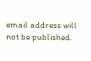email address will not be published.